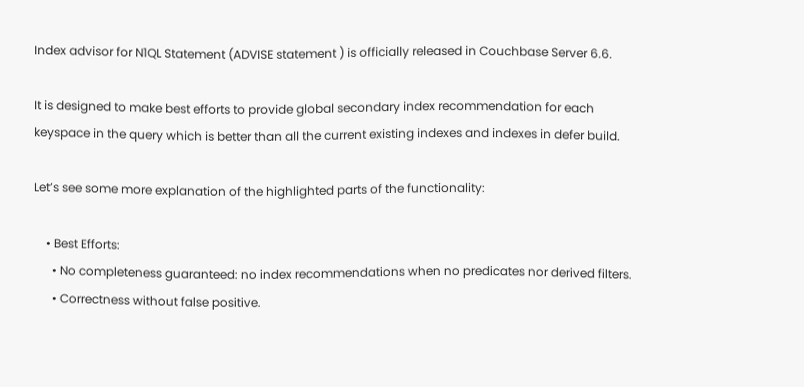Index advisor for N1QL Statement (ADVISE statement ) is officially released in Couchbase Server 6.6.

It is designed to make best efforts to provide global secondary index recommendation for each keyspace in the query which is better than all the current existing indexes and indexes in defer build.

Let’s see some more explanation of the highlighted parts of the functionality:

    • Best Efforts:
      • No completeness guaranteed: no index recommendations when no predicates nor derived filters.
      • Correctness without false positive.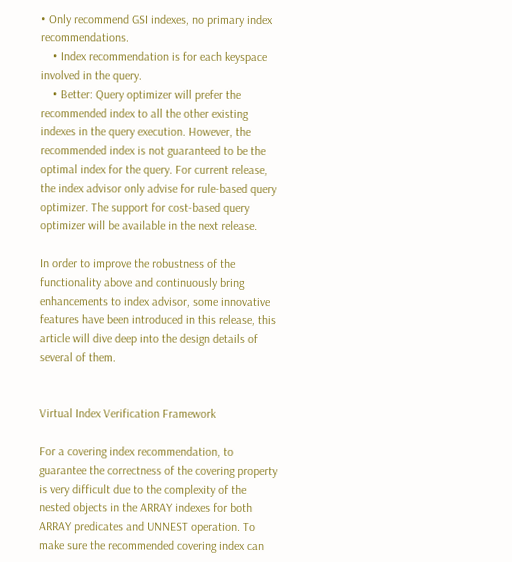• Only recommend GSI indexes, no primary index recommendations.
    • Index recommendation is for each keyspace involved in the query.
    • Better: Query optimizer will prefer the recommended index to all the other existing indexes in the query execution. However, the recommended index is not guaranteed to be the optimal index for the query. For current release, the index advisor only advise for rule-based query optimizer. The support for cost-based query optimizer will be available in the next release.

In order to improve the robustness of the functionality above and continuously bring enhancements to index advisor, some innovative features have been introduced in this release, this article will dive deep into the design details of several of them.


Virtual Index Verification Framework

For a covering index recommendation, to guarantee the correctness of the covering property is very difficult due to the complexity of the nested objects in the ARRAY indexes for both ARRAY predicates and UNNEST operation. To make sure the recommended covering index can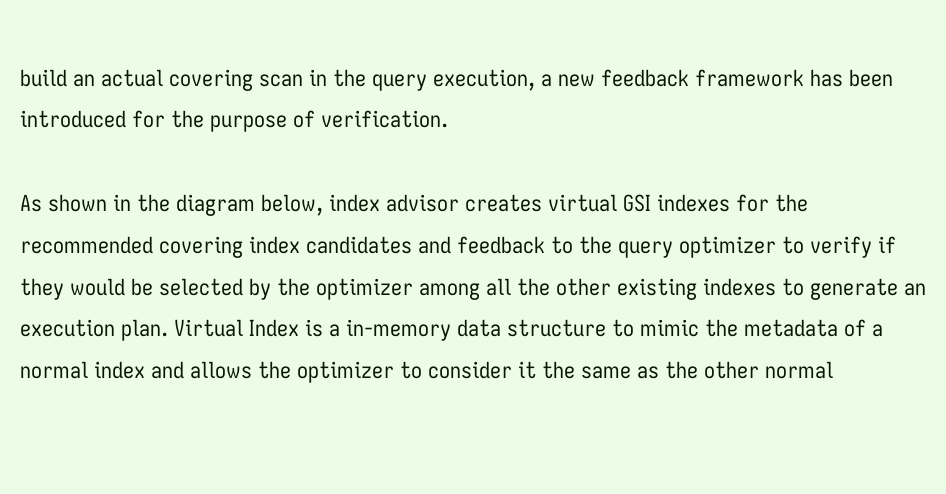build an actual covering scan in the query execution, a new feedback framework has been introduced for the purpose of verification.

As shown in the diagram below, index advisor creates virtual GSI indexes for the recommended covering index candidates and feedback to the query optimizer to verify if they would be selected by the optimizer among all the other existing indexes to generate an execution plan. Virtual Index is a in-memory data structure to mimic the metadata of a normal index and allows the optimizer to consider it the same as the other normal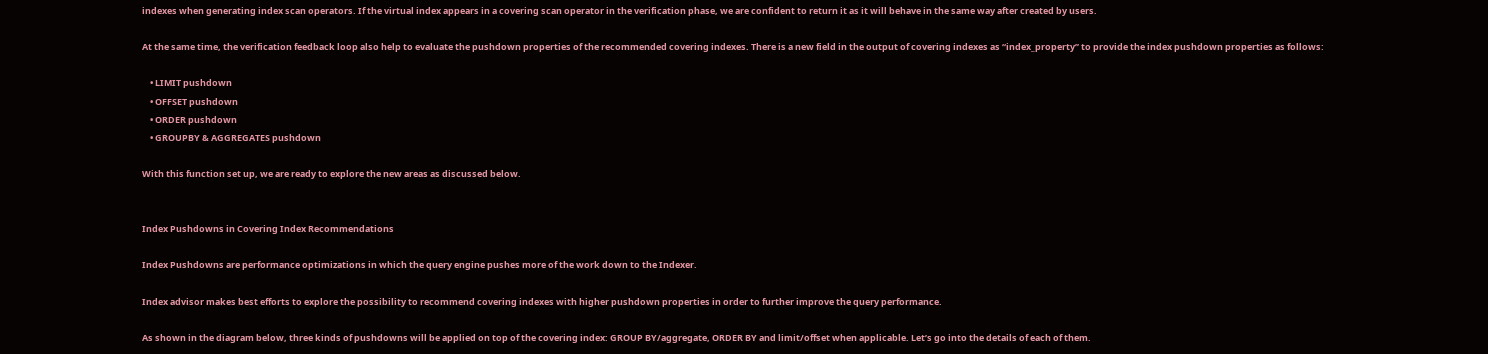indexes when generating index scan operators. If the virtual index appears in a covering scan operator in the verification phase, we are confident to return it as it will behave in the same way after created by users.

At the same time, the verification feedback loop also help to evaluate the pushdown properties of the recommended covering indexes. There is a new field in the output of covering indexes as “index_property” to provide the index pushdown properties as follows:

    • LIMIT pushdown
    • OFFSET pushdown
    • ORDER pushdown
    • GROUPBY & AGGREGATES pushdown

With this function set up, we are ready to explore the new areas as discussed below.


Index Pushdowns in Covering Index Recommendations

Index Pushdowns are performance optimizations in which the query engine pushes more of the work down to the Indexer.

Index advisor makes best efforts to explore the possibility to recommend covering indexes with higher pushdown properties in order to further improve the query performance.

As shown in the diagram below, three kinds of pushdowns will be applied on top of the covering index: GROUP BY/aggregate, ORDER BY and limit/offset when applicable. Let’s go into the details of each of them.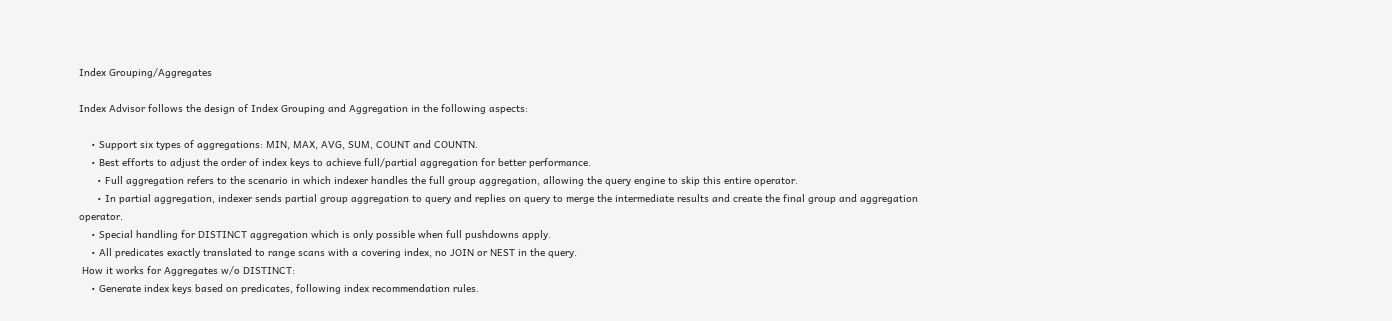Index Grouping/Aggregates

Index Advisor follows the design of Index Grouping and Aggregation in the following aspects:

    • Support six types of aggregations: MIN, MAX, AVG, SUM, COUNT and COUNTN.
    • Best efforts to adjust the order of index keys to achieve full/partial aggregation for better performance.
      • Full aggregation refers to the scenario in which indexer handles the full group aggregation, allowing the query engine to skip this entire operator.
      • In partial aggregation, indexer sends partial group aggregation to query and replies on query to merge the intermediate results and create the final group and aggregation operator.
    • Special handling for DISTINCT aggregation which is only possible when full pushdowns apply.
    • All predicates exactly translated to range scans with a covering index, no JOIN or NEST in the query.
 How it works for Aggregates w/o DISTINCT:
    • Generate index keys based on predicates, following index recommendation rules.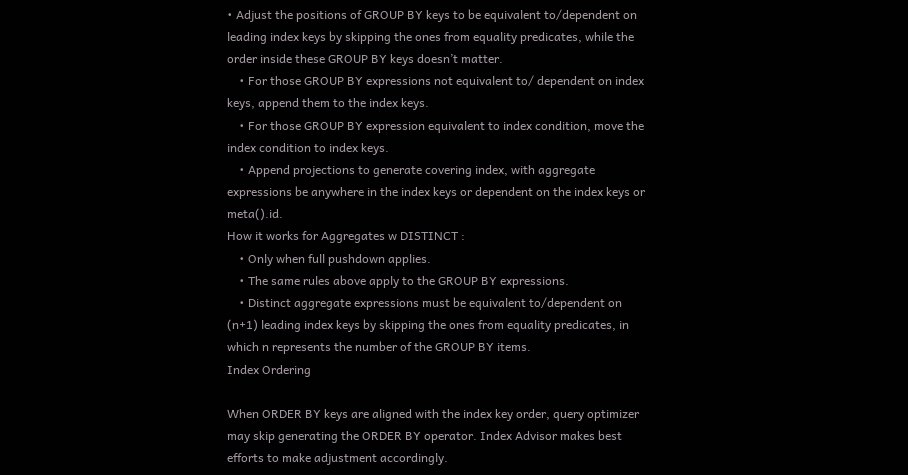• Adjust the positions of GROUP BY keys to be equivalent to/dependent on leading index keys by skipping the ones from equality predicates, while the order inside these GROUP BY keys doesn’t matter.
    • For those GROUP BY expressions not equivalent to/ dependent on index keys, append them to the index keys.
    • For those GROUP BY expression equivalent to index condition, move the index condition to index keys.
    • Append projections to generate covering index, with aggregate expressions be anywhere in the index keys or dependent on the index keys or meta().id.
How it works for Aggregates w DISTINCT :
    • Only when full pushdown applies.
    • The same rules above apply to the GROUP BY expressions.
    • Distinct aggregate expressions must be equivalent to/dependent on (n+1) leading index keys by skipping the ones from equality predicates, in which n represents the number of the GROUP BY items.
Index Ordering

When ORDER BY keys are aligned with the index key order, query optimizer may skip generating the ORDER BY operator. Index Advisor makes best efforts to make adjustment accordingly.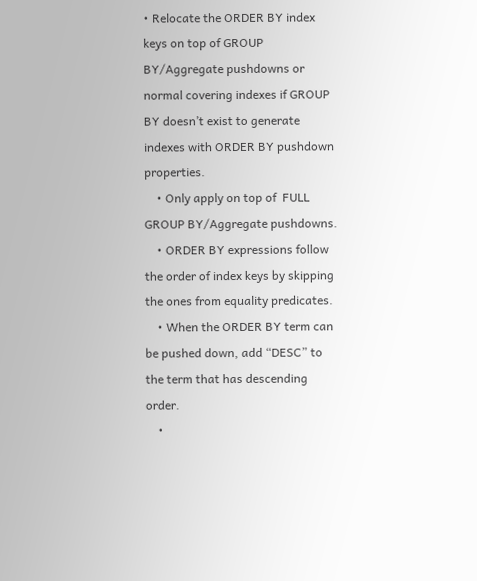• Relocate the ORDER BY index keys on top of GROUP BY/Aggregate pushdowns or normal covering indexes if GROUP BY doesn’t exist to generate indexes with ORDER BY pushdown properties.
    • Only apply on top of  FULL GROUP BY/Aggregate pushdowns.
    • ORDER BY expressions follow the order of index keys by skipping the ones from equality predicates.
    • When the ORDER BY term can be pushed down, add “DESC” to the term that has descending order.
    •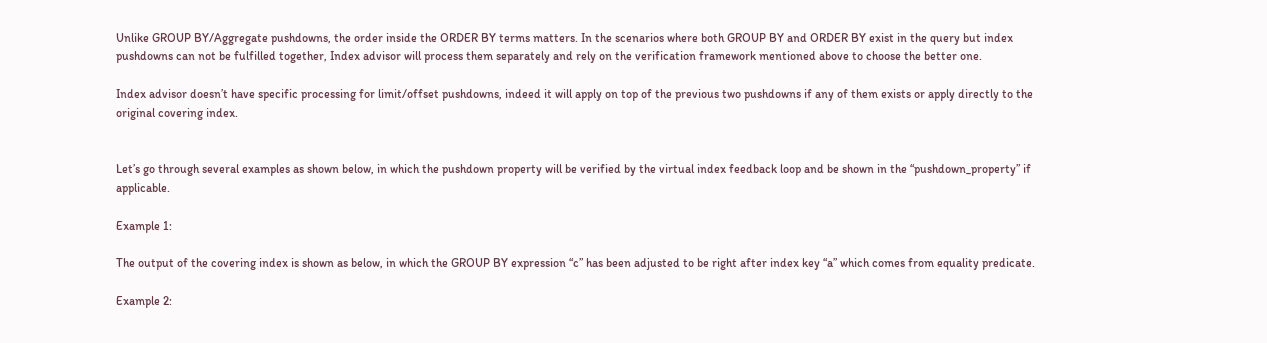Unlike GROUP BY/Aggregate pushdowns, the order inside the ORDER BY terms matters. In the scenarios where both GROUP BY and ORDER BY exist in the query but index pushdowns can not be fulfilled together, Index advisor will process them separately and rely on the verification framework mentioned above to choose the better one.

Index advisor doesn’t have specific processing for limit/offset pushdowns, indeed it will apply on top of the previous two pushdowns if any of them exists or apply directly to the original covering index.


Let’s go through several examples as shown below, in which the pushdown property will be verified by the virtual index feedback loop and be shown in the “pushdown_property” if applicable.

Example 1:

The output of the covering index is shown as below, in which the GROUP BY expression “c” has been adjusted to be right after index key “a” which comes from equality predicate.

Example 2: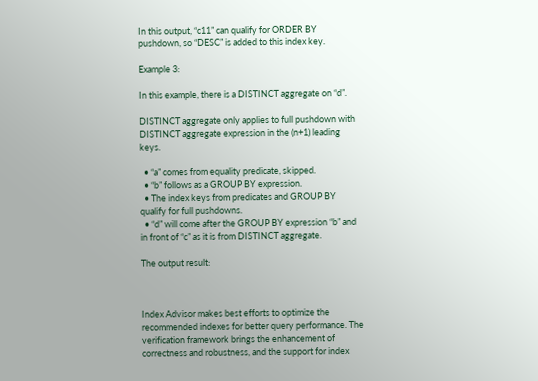In this output, “c11” can qualify for ORDER BY pushdown, so “DESC” is added to this index key.

Example 3:

In this example, there is a DISTINCT aggregate on “d”.

DISTINCT aggregate only applies to full pushdown with DISTINCT aggregate expression in the (n+1) leading keys.

  • “a” comes from equality predicate, skipped.
  • “b” follows as a GROUP BY expression.
  • The index keys from predicates and GROUP BY qualify for full pushdowns.
  • “d” will come after the GROUP BY expression “b” and in front of “c” as it is from DISTINCT aggregate.

The output result:



Index Advisor makes best efforts to optimize the recommended indexes for better query performance. The verification framework brings the enhancement of correctness and robustness, and the support for index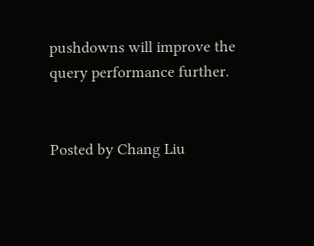pushdowns will improve the query performance further.


Posted by Chang Liu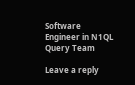Software Engineer in N1QL Query Team

Leave a reply